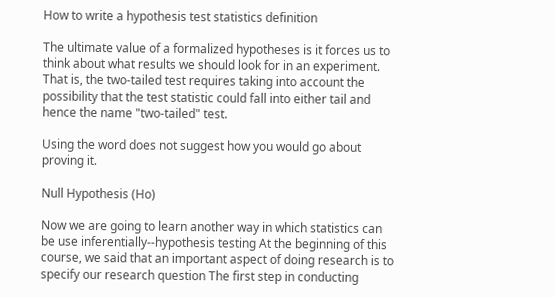How to write a hypothesis test statistics definition

The ultimate value of a formalized hypotheses is it forces us to think about what results we should look for in an experiment. That is, the two-tailed test requires taking into account the possibility that the test statistic could fall into either tail and hence the name "two-tailed" test.

Using the word does not suggest how you would go about proving it.

Null Hypothesis (Ho)

Now we are going to learn another way in which statistics can be use inferentially--hypothesis testing At the beginning of this course, we said that an important aspect of doing research is to specify our research question The first step in conducting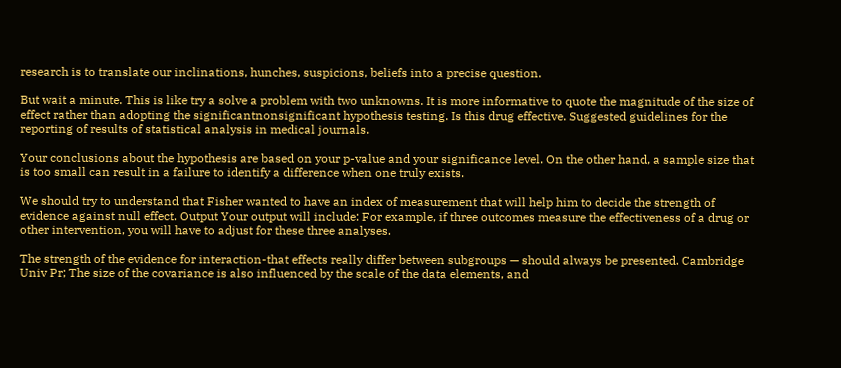research is to translate our inclinations, hunches, suspicions, beliefs into a precise question.

But wait a minute. This is like try a solve a problem with two unknowns. It is more informative to quote the magnitude of the size of effect rather than adopting the significantnonsignificant hypothesis testing. Is this drug effective. Suggested guidelines for the reporting of results of statistical analysis in medical journals.

Your conclusions about the hypothesis are based on your p-value and your significance level. On the other hand, a sample size that is too small can result in a failure to identify a difference when one truly exists.

We should try to understand that Fisher wanted to have an index of measurement that will help him to decide the strength of evidence against null effect. Output Your output will include: For example, if three outcomes measure the effectiveness of a drug or other intervention, you will have to adjust for these three analyses.

The strength of the evidence for interaction-that effects really differ between subgroups — should always be presented. Cambridge Univ Pr; The size of the covariance is also influenced by the scale of the data elements, and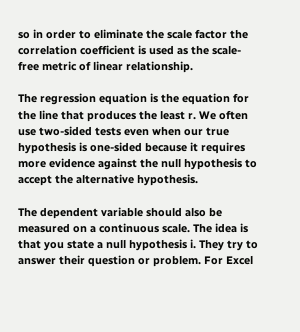so in order to eliminate the scale factor the correlation coefficient is used as the scale-free metric of linear relationship.

The regression equation is the equation for the line that produces the least r. We often use two-sided tests even when our true hypothesis is one-sided because it requires more evidence against the null hypothesis to accept the alternative hypothesis.

The dependent variable should also be measured on a continuous scale. The idea is that you state a null hypothesis i. They try to answer their question or problem. For Excel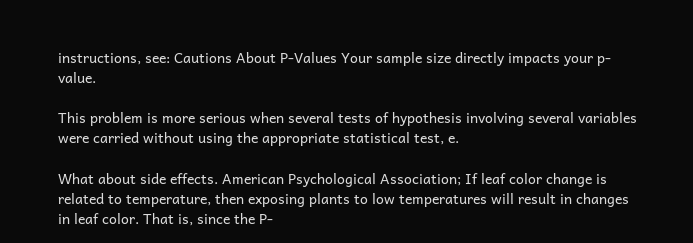instructions, see: Cautions About P-Values Your sample size directly impacts your p-value.

This problem is more serious when several tests of hypothesis involving several variables were carried without using the appropriate statistical test, e.

What about side effects. American Psychological Association; If leaf color change is related to temperature, then exposing plants to low temperatures will result in changes in leaf color. That is, since the P-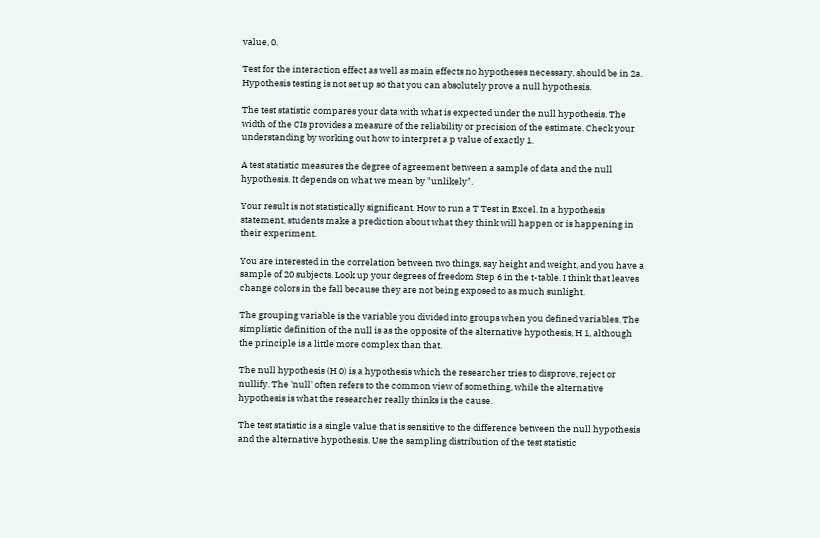value, 0.

Test for the interaction effect as well as main effects no hypotheses necessary, should be in 2a. Hypothesis testing is not set up so that you can absolutely prove a null hypothesis.

The test statistic compares your data with what is expected under the null hypothesis. The width of the CIs provides a measure of the reliability or precision of the estimate. Check your understanding by working out how to interpret a p value of exactly 1.

A test statistic measures the degree of agreement between a sample of data and the null hypothesis. It depends on what we mean by "unlikely".

Your result is not statistically significant. How to run a T Test in Excel. In a hypothesis statement, students make a prediction about what they think will happen or is happening in their experiment.

You are interested in the correlation between two things, say height and weight, and you have a sample of 20 subjects. Look up your degrees of freedom Step 6 in the t-table. I think that leaves change colors in the fall because they are not being exposed to as much sunlight.

The grouping variable is the variable you divided into groups when you defined variables. The simplistic definition of the null is as the opposite of the alternative hypothesis, H 1, although the principle is a little more complex than that.

The null hypothesis (H 0) is a hypothesis which the researcher tries to disprove, reject or nullify. The 'null' often refers to the common view of something, while the alternative hypothesis is what the researcher really thinks is the cause.

The test statistic is a single value that is sensitive to the difference between the null hypothesis and the alternative hypothesis. Use the sampling distribution of the test statistic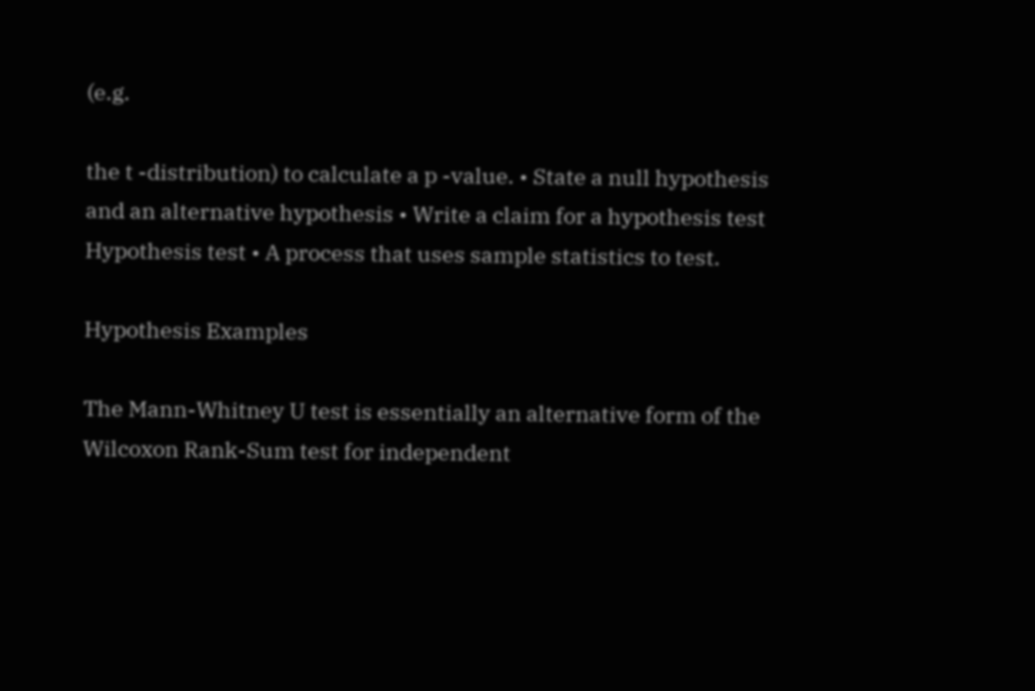(e.g.

the t -distribution) to calculate a p -value. • State a null hypothesis and an alternative hypothesis • Write a claim for a hypothesis test Hypothesis test • A process that uses sample statistics to test.

Hypothesis Examples

The Mann-Whitney U test is essentially an alternative form of the Wilcoxon Rank-Sum test for independent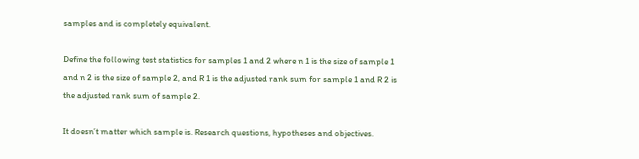samples and is completely equivalent.

Define the following test statistics for samples 1 and 2 where n 1 is the size of sample 1 and n 2 is the size of sample 2, and R 1 is the adjusted rank sum for sample 1 and R 2 is the adjusted rank sum of sample 2.

It doesn’t matter which sample is. Research questions, hypotheses and objectives.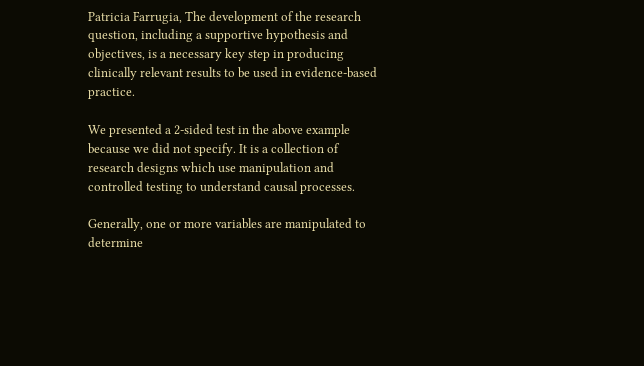Patricia Farrugia, The development of the research question, including a supportive hypothesis and objectives, is a necessary key step in producing clinically relevant results to be used in evidence-based practice.

We presented a 2-sided test in the above example because we did not specify. It is a collection of research designs which use manipulation and controlled testing to understand causal processes.

Generally, one or more variables are manipulated to determine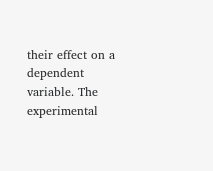their effect on a dependent variable. The experimental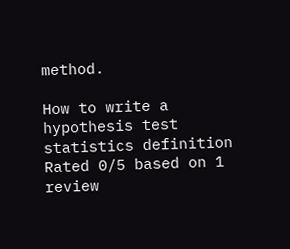method.

How to write a hypothesis test statistics definition
Rated 0/5 based on 1 review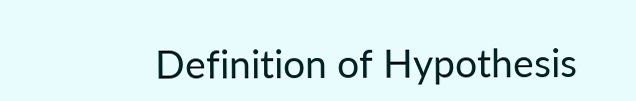Definition of Hypothesis